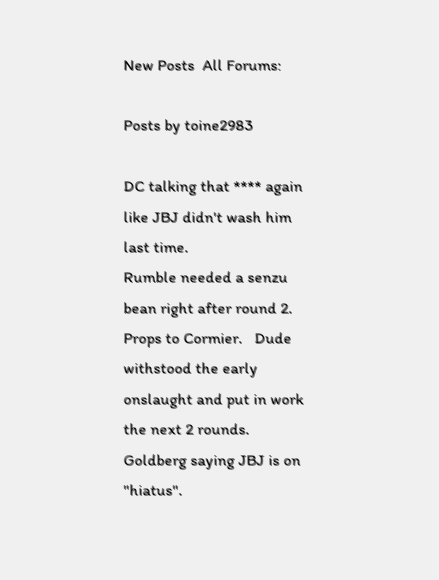New Posts  All Forums:

Posts by toine2983

DC talking that **** again like JBJ didn't wash him last time.
Rumble needed a senzu bean right after round 2.   Props to Cormier.   Dude withstood the early onslaught and put in work the next 2 rounds.
Goldberg saying JBJ is on "hiatus".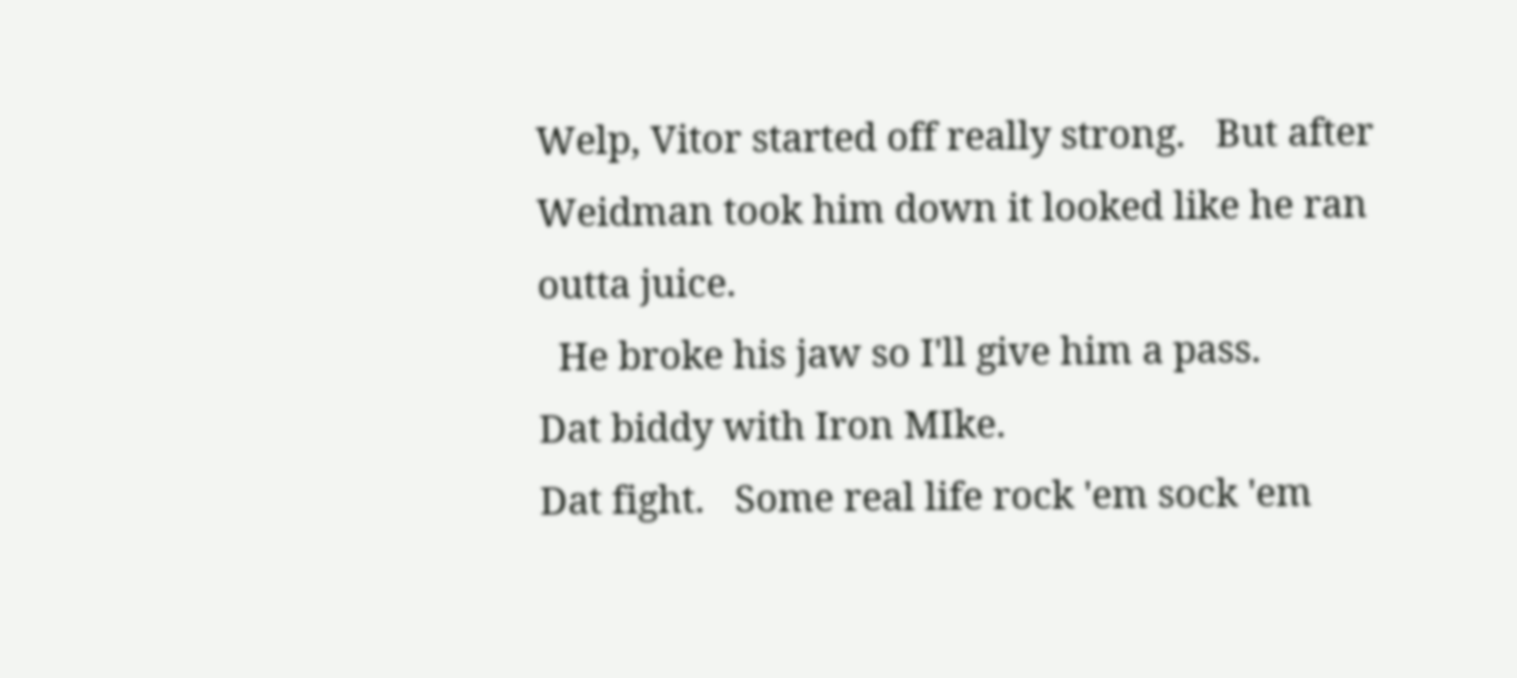Welp, Vitor started off really strong.   But after Weidman took him down it looked like he ran outta juice.
  He broke his jaw so I'll give him a pass.
Dat biddy with Iron MIke.
Dat fight.   Some real life rock 'em sock 'em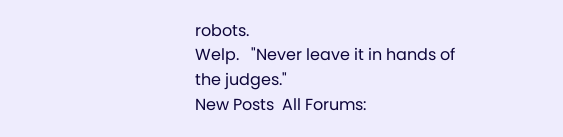robots.
Welp.   "Never leave it in hands of the judges."
New Posts  All Forums: